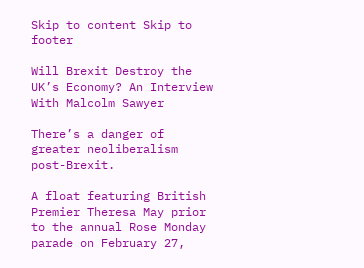Skip to content Skip to footer

Will Brexit Destroy the UK’s Economy? An Interview With Malcolm Sawyer

There’s a danger of greater neoliberalism post-Brexit.

A float featuring British Premier Theresa May prior to the annual Rose Monday parade on February 27,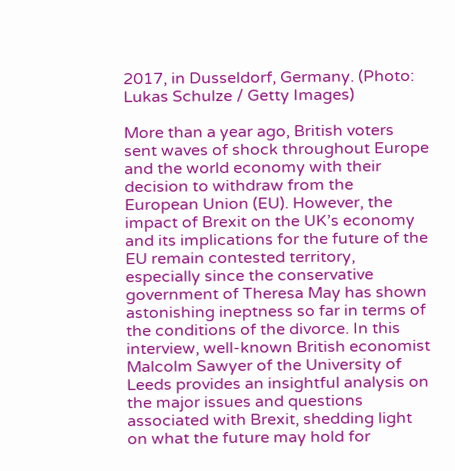2017, in Dusseldorf, Germany. (Photo: Lukas Schulze / Getty Images)

More than a year ago, British voters sent waves of shock throughout Europe and the world economy with their decision to withdraw from the European Union (EU). However, the impact of Brexit on the UK’s economy and its implications for the future of the EU remain contested territory, especially since the conservative government of Theresa May has shown astonishing ineptness so far in terms of the conditions of the divorce. In this interview, well-known British economist Malcolm Sawyer of the University of Leeds provides an insightful analysis on the major issues and questions associated with Brexit, shedding light on what the future may hold for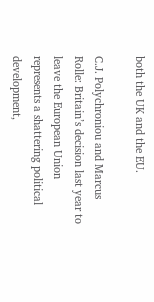both the UK and the EU.

C.J. Polychroniou and Marcus Rolle: Britain’s decision last year to leave the European Union represents a shattering political development,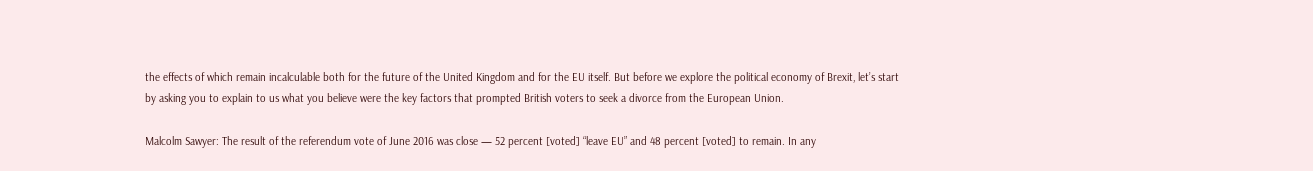the effects of which remain incalculable both for the future of the United Kingdom and for the EU itself. But before we explore the political economy of Brexit, let’s start by asking you to explain to us what you believe were the key factors that prompted British voters to seek a divorce from the European Union.

Malcolm Sawyer: The result of the referendum vote of June 2016 was close — 52 percent [voted] “leave EU” and 48 percent [voted] to remain. In any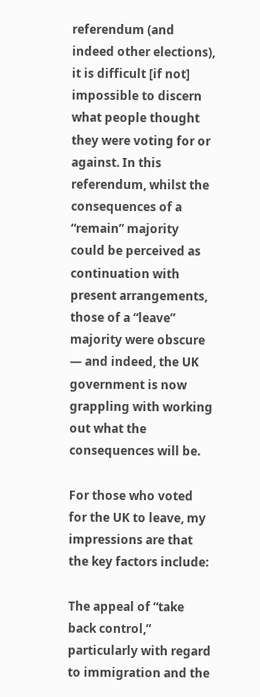referendum (and indeed other elections), it is difficult [if not] impossible to discern what people thought they were voting for or against. In this referendum, whilst the consequences of a “remain” majority could be perceived as continuation with present arrangements, those of a “leave” majority were obscure — and indeed, the UK government is now grappling with working out what the consequences will be.

For those who voted for the UK to leave, my impressions are that the key factors include:

The appeal of “take back control,” particularly with regard to immigration and the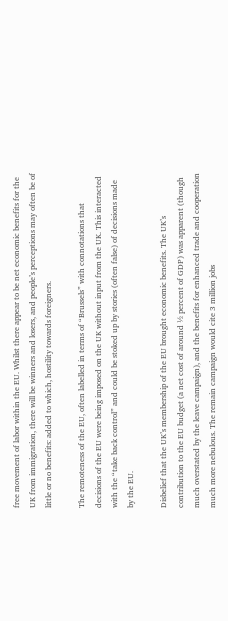free movement of labor within the EU. Whilst there appear to be net economic benefits for the UK from immigration, there will be winners and losers, and people’s perceptions may often be of little or no benefits: added to which, hostility towards foreigners.

The remoteness of the EU, often labelled in terms of “Brussels” with connotations that decisions of the EU were being imposed on the UK without input from the UK. This interacted with the “take back control” and could be stoked up by stories (often false) of decisions made by the EU.

Disbelief that the UK’s membership of the EU brought economic benefits. The UK’s contribution to the EU budget (a net cost of around ½ percent of GDP) was apparent (though much overstated by the leave campaign), and the benefits for enhanced trade and cooperation much more nebulous. The remain campaign would cite 3 million jobs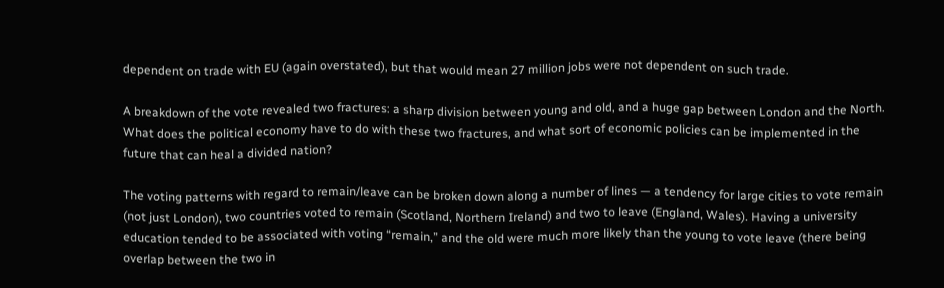dependent on trade with EU (again overstated), but that would mean 27 million jobs were not dependent on such trade.

A breakdown of the vote revealed two fractures: a sharp division between young and old, and a huge gap between London and the North. What does the political economy have to do with these two fractures, and what sort of economic policies can be implemented in the future that can heal a divided nation?

The voting patterns with regard to remain/leave can be broken down along a number of lines — a tendency for large cities to vote remain (not just London), two countries voted to remain (Scotland, Northern Ireland) and two to leave (England, Wales). Having a university education tended to be associated with voting “remain,” and the old were much more likely than the young to vote leave (there being overlap between the two in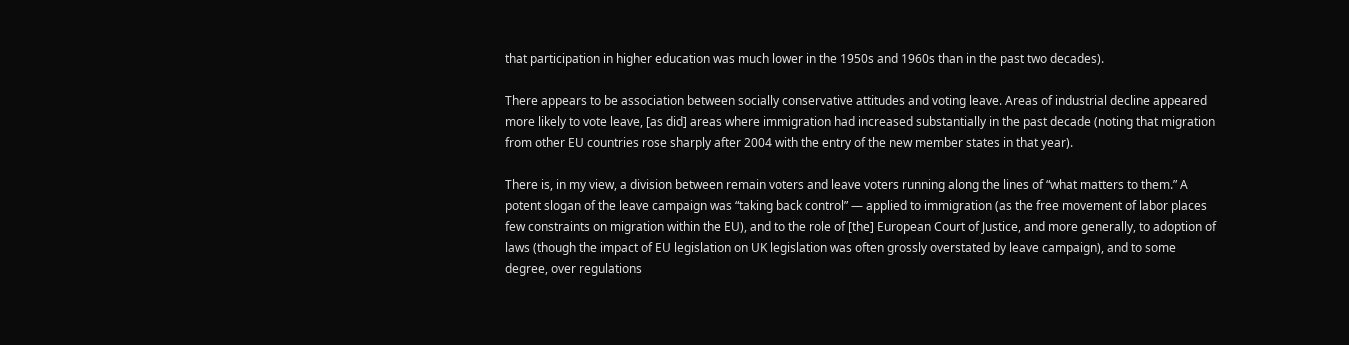that participation in higher education was much lower in the 1950s and 1960s than in the past two decades).

There appears to be association between socially conservative attitudes and voting leave. Areas of industrial decline appeared more likely to vote leave, [as did] areas where immigration had increased substantially in the past decade (noting that migration from other EU countries rose sharply after 2004 with the entry of the new member states in that year).

There is, in my view, a division between remain voters and leave voters running along the lines of “what matters to them.” A potent slogan of the leave campaign was “taking back control” — applied to immigration (as the free movement of labor places few constraints on migration within the EU), and to the role of [the] European Court of Justice, and more generally, to adoption of laws (though the impact of EU legislation on UK legislation was often grossly overstated by leave campaign), and to some degree, over regulations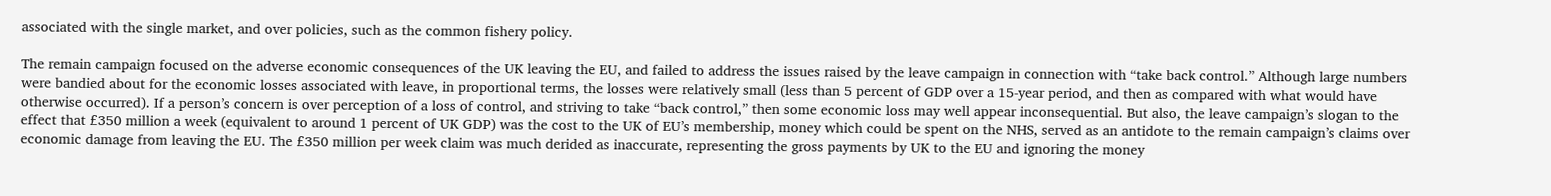associated with the single market, and over policies, such as the common fishery policy.

The remain campaign focused on the adverse economic consequences of the UK leaving the EU, and failed to address the issues raised by the leave campaign in connection with “take back control.” Although large numbers were bandied about for the economic losses associated with leave, in proportional terms, the losses were relatively small (less than 5 percent of GDP over a 15-year period, and then as compared with what would have otherwise occurred). If a person’s concern is over perception of a loss of control, and striving to take “back control,” then some economic loss may well appear inconsequential. But also, the leave campaign’s slogan to the effect that £350 million a week (equivalent to around 1 percent of UK GDP) was the cost to the UK of EU’s membership, money which could be spent on the NHS, served as an antidote to the remain campaign’s claims over economic damage from leaving the EU. The £350 million per week claim was much derided as inaccurate, representing the gross payments by UK to the EU and ignoring the money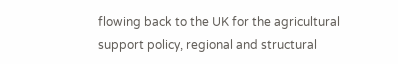flowing back to the UK for the agricultural support policy, regional and structural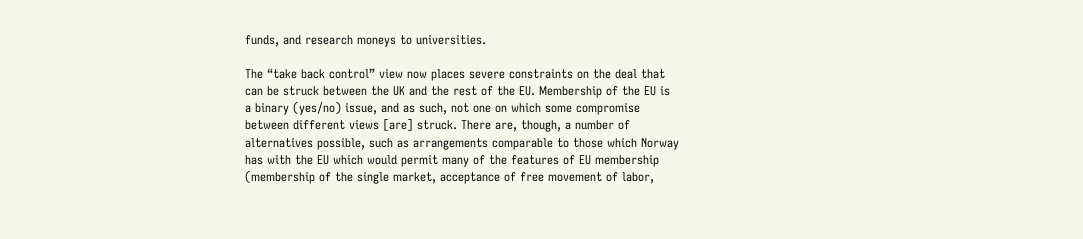funds, and research moneys to universities.

The “take back control” view now places severe constraints on the deal that can be struck between the UK and the rest of the EU. Membership of the EU is a binary (yes/no) issue, and as such, not one on which some compromise between different views [are] struck. There are, though, a number of alternatives possible, such as arrangements comparable to those which Norway has with the EU which would permit many of the features of EU membership (membership of the single market, acceptance of free movement of labor,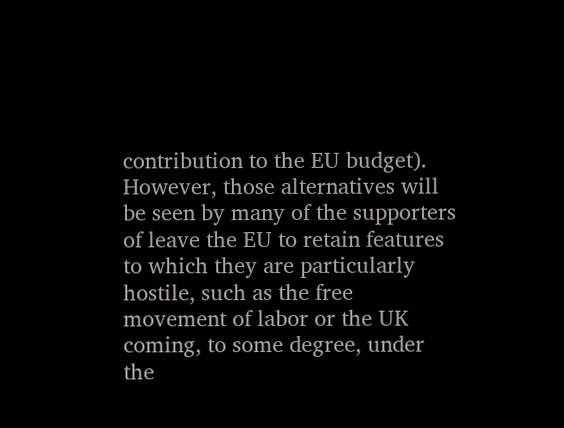contribution to the EU budget). However, those alternatives will be seen by many of the supporters of leave the EU to retain features to which they are particularly hostile, such as the free movement of labor or the UK coming, to some degree, under the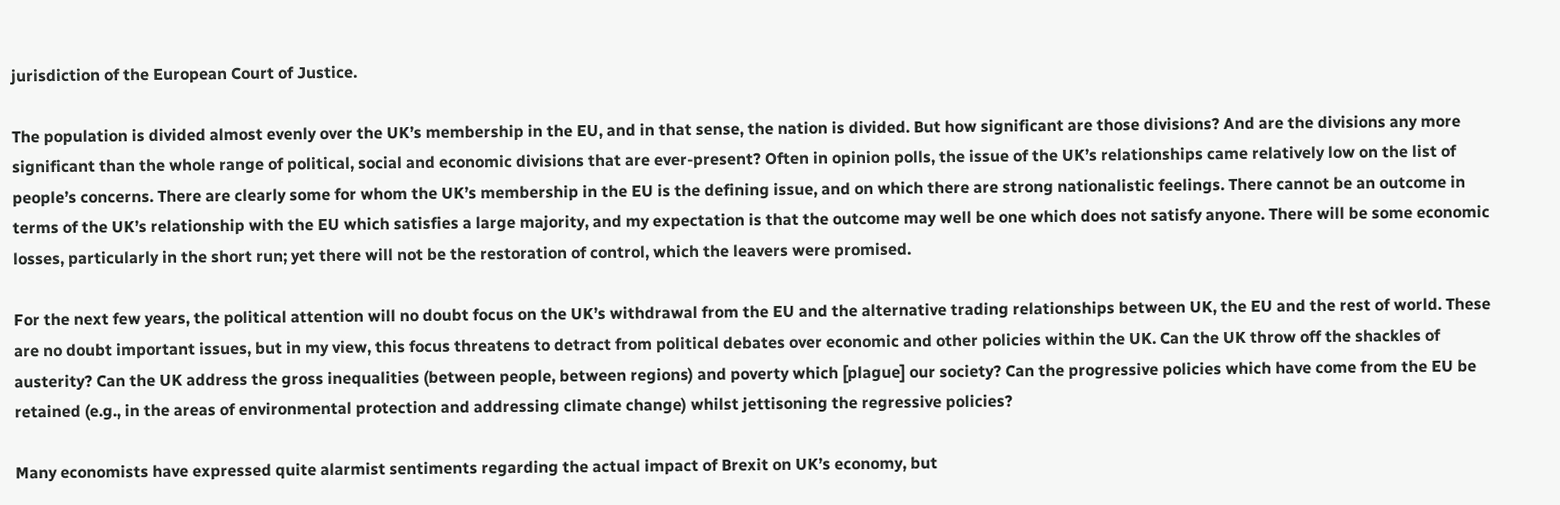jurisdiction of the European Court of Justice.

The population is divided almost evenly over the UK’s membership in the EU, and in that sense, the nation is divided. But how significant are those divisions? And are the divisions any more significant than the whole range of political, social and economic divisions that are ever-present? Often in opinion polls, the issue of the UK’s relationships came relatively low on the list of people’s concerns. There are clearly some for whom the UK’s membership in the EU is the defining issue, and on which there are strong nationalistic feelings. There cannot be an outcome in terms of the UK’s relationship with the EU which satisfies a large majority, and my expectation is that the outcome may well be one which does not satisfy anyone. There will be some economic losses, particularly in the short run; yet there will not be the restoration of control, which the leavers were promised.

For the next few years, the political attention will no doubt focus on the UK’s withdrawal from the EU and the alternative trading relationships between UK, the EU and the rest of world. These are no doubt important issues, but in my view, this focus threatens to detract from political debates over economic and other policies within the UK. Can the UK throw off the shackles of austerity? Can the UK address the gross inequalities (between people, between regions) and poverty which [plague] our society? Can the progressive policies which have come from the EU be retained (e.g., in the areas of environmental protection and addressing climate change) whilst jettisoning the regressive policies?

Many economists have expressed quite alarmist sentiments regarding the actual impact of Brexit on UK’s economy, but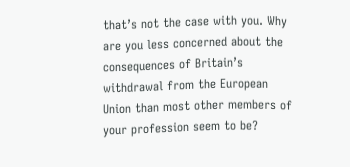that’s not the case with you. Why are you less concerned about the consequences of Britain’s withdrawal from the European Union than most other members of your profession seem to be?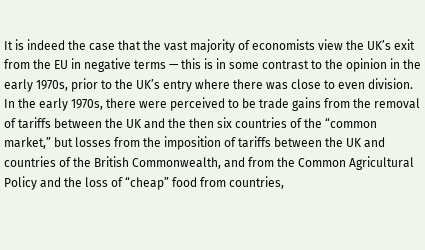It is indeed the case that the vast majority of economists view the UK’s exit from the EU in negative terms — this is in some contrast to the opinion in the early 1970s, prior to the UK’s entry where there was close to even division. In the early 1970s, there were perceived to be trade gains from the removal of tariffs between the UK and the then six countries of the “common market,” but losses from the imposition of tariffs between the UK and countries of the British Commonwealth, and from the Common Agricultural Policy and the loss of “cheap” food from countries,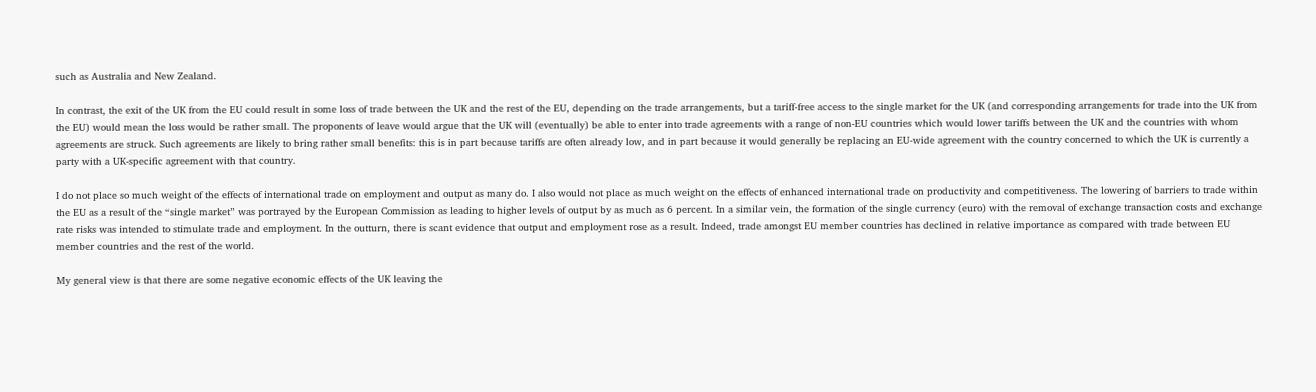such as Australia and New Zealand.

In contrast, the exit of the UK from the EU could result in some loss of trade between the UK and the rest of the EU, depending on the trade arrangements, but a tariff-free access to the single market for the UK (and corresponding arrangements for trade into the UK from the EU) would mean the loss would be rather small. The proponents of leave would argue that the UK will (eventually) be able to enter into trade agreements with a range of non-EU countries which would lower tariffs between the UK and the countries with whom agreements are struck. Such agreements are likely to bring rather small benefits: this is in part because tariffs are often already low, and in part because it would generally be replacing an EU-wide agreement with the country concerned to which the UK is currently a party with a UK-specific agreement with that country.

I do not place so much weight of the effects of international trade on employment and output as many do. I also would not place as much weight on the effects of enhanced international trade on productivity and competitiveness. The lowering of barriers to trade within the EU as a result of the “single market” was portrayed by the European Commission as leading to higher levels of output by as much as 6 percent. In a similar vein, the formation of the single currency (euro) with the removal of exchange transaction costs and exchange rate risks was intended to stimulate trade and employment. In the outturn, there is scant evidence that output and employment rose as a result. Indeed, trade amongst EU member countries has declined in relative importance as compared with trade between EU member countries and the rest of the world.

My general view is that there are some negative economic effects of the UK leaving the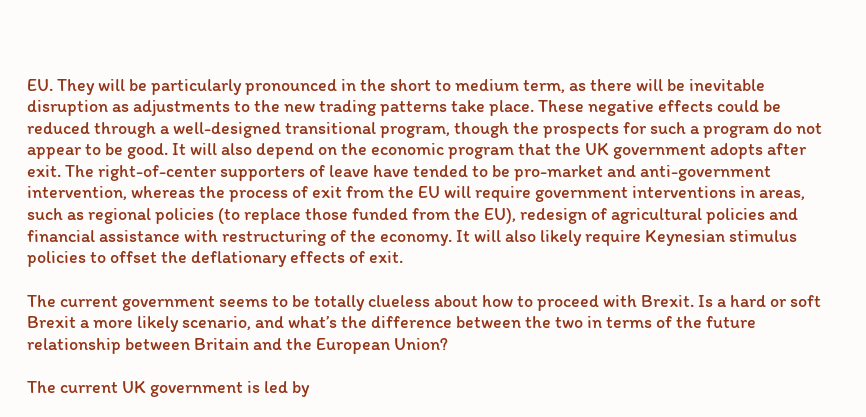EU. They will be particularly pronounced in the short to medium term, as there will be inevitable disruption as adjustments to the new trading patterns take place. These negative effects could be reduced through a well-designed transitional program, though the prospects for such a program do not appear to be good. It will also depend on the economic program that the UK government adopts after exit. The right-of-center supporters of leave have tended to be pro-market and anti-government intervention, whereas the process of exit from the EU will require government interventions in areas, such as regional policies (to replace those funded from the EU), redesign of agricultural policies and financial assistance with restructuring of the economy. It will also likely require Keynesian stimulus policies to offset the deflationary effects of exit.

The current government seems to be totally clueless about how to proceed with Brexit. Is a hard or soft Brexit a more likely scenario, and what’s the difference between the two in terms of the future relationship between Britain and the European Union?

The current UK government is led by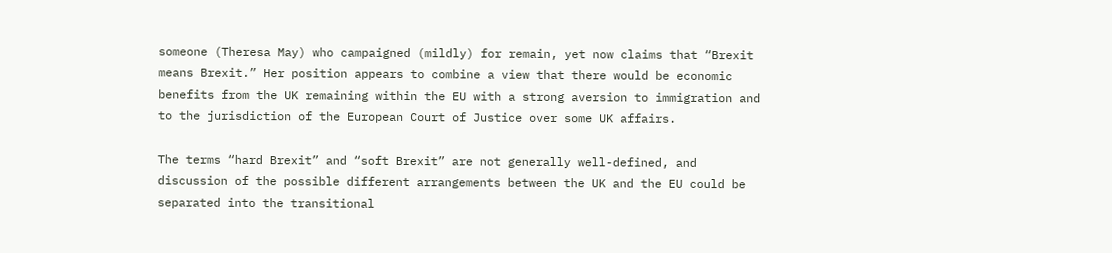someone (Theresa May) who campaigned (mildly) for remain, yet now claims that “Brexit means Brexit.” Her position appears to combine a view that there would be economic benefits from the UK remaining within the EU with a strong aversion to immigration and to the jurisdiction of the European Court of Justice over some UK affairs.

The terms “hard Brexit” and “soft Brexit” are not generally well-defined, and discussion of the possible different arrangements between the UK and the EU could be separated into the transitional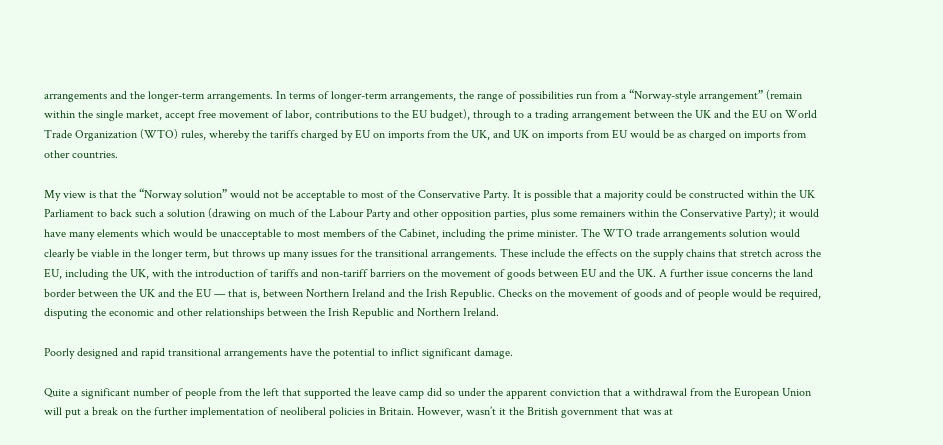arrangements and the longer-term arrangements. In terms of longer-term arrangements, the range of possibilities run from a “Norway-style arrangement” (remain within the single market, accept free movement of labor, contributions to the EU budget), through to a trading arrangement between the UK and the EU on World Trade Organization (WTO) rules, whereby the tariffs charged by EU on imports from the UK, and UK on imports from EU would be as charged on imports from other countries.

My view is that the “Norway solution” would not be acceptable to most of the Conservative Party. It is possible that a majority could be constructed within the UK Parliament to back such a solution (drawing on much of the Labour Party and other opposition parties, plus some remainers within the Conservative Party); it would have many elements which would be unacceptable to most members of the Cabinet, including the prime minister. The WTO trade arrangements solution would clearly be viable in the longer term, but throws up many issues for the transitional arrangements. These include the effects on the supply chains that stretch across the EU, including the UK, with the introduction of tariffs and non-tariff barriers on the movement of goods between EU and the UK. A further issue concerns the land border between the UK and the EU — that is, between Northern Ireland and the Irish Republic. Checks on the movement of goods and of people would be required, disputing the economic and other relationships between the Irish Republic and Northern Ireland.

Poorly designed and rapid transitional arrangements have the potential to inflict significant damage.

Quite a significant number of people from the left that supported the leave camp did so under the apparent conviction that a withdrawal from the European Union will put a break on the further implementation of neoliberal policies in Britain. However, wasn’t it the British government that was at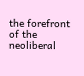the forefront of the neoliberal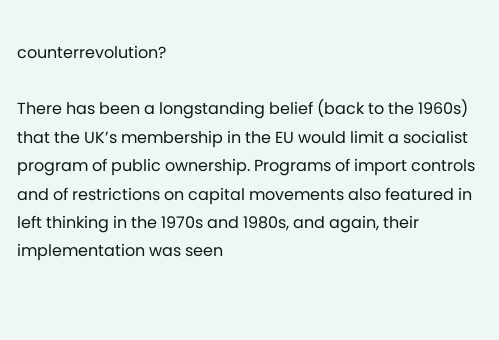counterrevolution?

There has been a longstanding belief (back to the 1960s) that the UK’s membership in the EU would limit a socialist program of public ownership. Programs of import controls and of restrictions on capital movements also featured in left thinking in the 1970s and 1980s, and again, their implementation was seen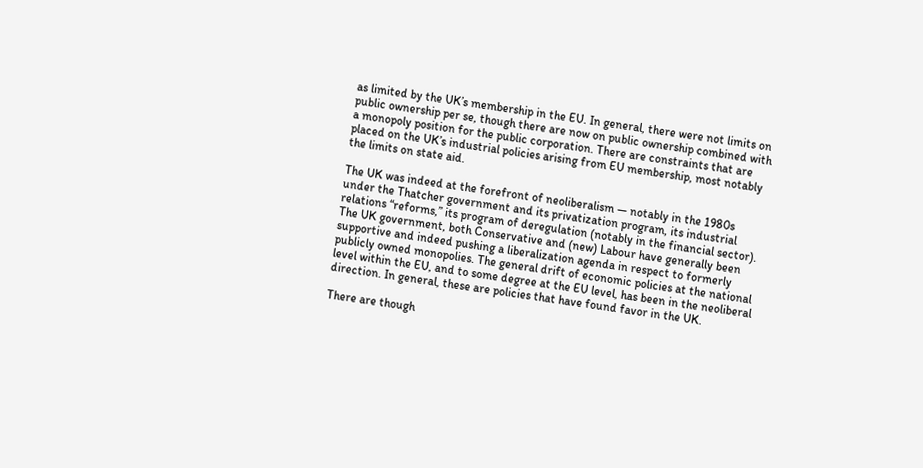as limited by the UK’s membership in the EU. In general, there were not limits on public ownership per se, though there are now on public ownership combined with a monopoly position for the public corporation. There are constraints that are placed on the UK’s industrial policies arising from EU membership, most notably the limits on state aid.

The UK was indeed at the forefront of neoliberalism — notably in the 1980s under the Thatcher government and its privatization program, its industrial relations “reforms,” its program of deregulation (notably in the financial sector). The UK government, both Conservative and (new) Labour have generally been supportive and indeed pushing a liberalization agenda in respect to formerly publicly owned monopolies. The general drift of economic policies at the national level within the EU, and to some degree at the EU level, has been in the neoliberal direction. In general, these are policies that have found favor in the UK.

There are though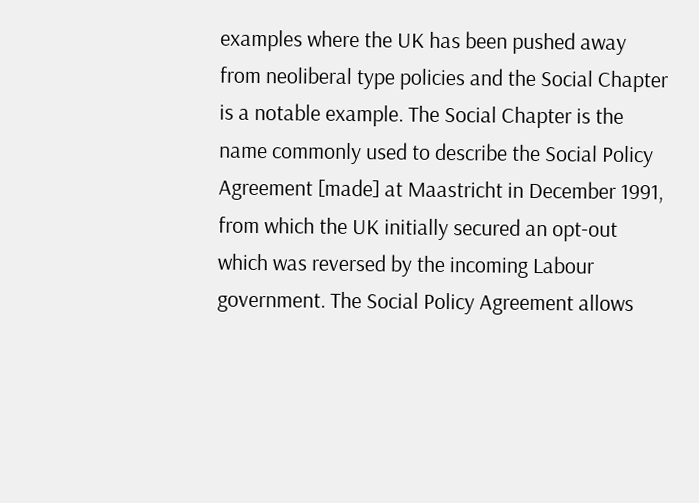examples where the UK has been pushed away from neoliberal type policies and the Social Chapter is a notable example. The Social Chapter is the name commonly used to describe the Social Policy Agreement [made] at Maastricht in December 1991, from which the UK initially secured an opt-out which was reversed by the incoming Labour government. The Social Policy Agreement allows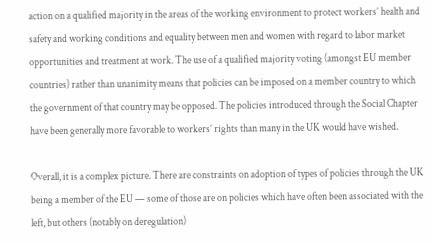action on a qualified majority in the areas of the working environment to protect workers’ health and safety and working conditions and equality between men and women with regard to labor market opportunities and treatment at work. The use of a qualified majority voting (amongst EU member countries) rather than unanimity means that policies can be imposed on a member country to which the government of that country may be opposed. The policies introduced through the Social Chapter have been generally more favorable to workers’ rights than many in the UK would have wished.

Overall, it is a complex picture. There are constraints on adoption of types of policies through the UK being a member of the EU — some of those are on policies which have often been associated with the left, but others (notably on deregulation)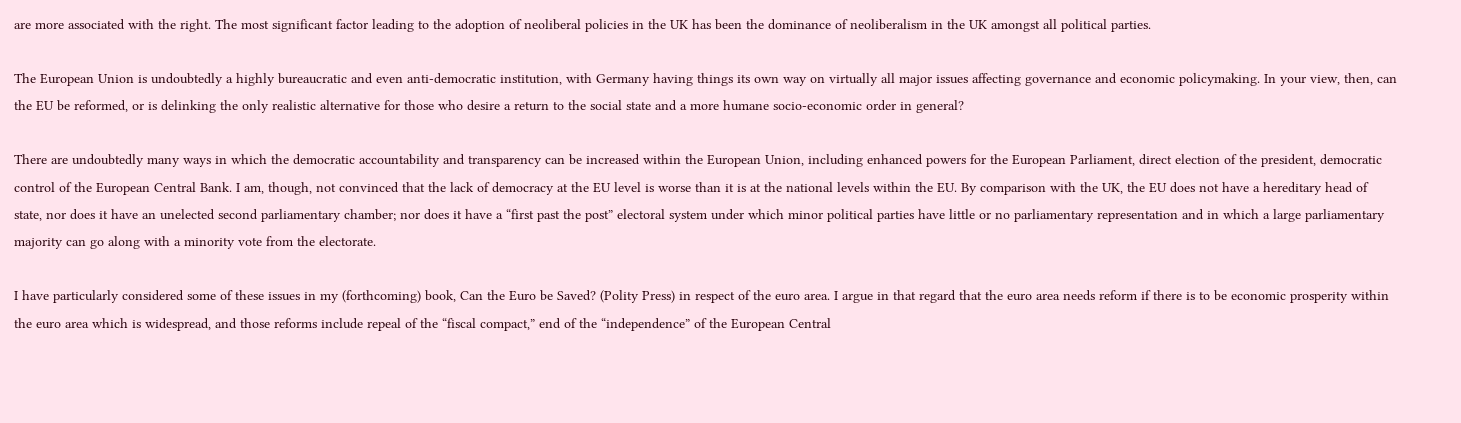are more associated with the right. The most significant factor leading to the adoption of neoliberal policies in the UK has been the dominance of neoliberalism in the UK amongst all political parties.

The European Union is undoubtedly a highly bureaucratic and even anti-democratic institution, with Germany having things its own way on virtually all major issues affecting governance and economic policymaking. In your view, then, can the EU be reformed, or is delinking the only realistic alternative for those who desire a return to the social state and a more humane socio-economic order in general?

There are undoubtedly many ways in which the democratic accountability and transparency can be increased within the European Union, including enhanced powers for the European Parliament, direct election of the president, democratic control of the European Central Bank. I am, though, not convinced that the lack of democracy at the EU level is worse than it is at the national levels within the EU. By comparison with the UK, the EU does not have a hereditary head of state, nor does it have an unelected second parliamentary chamber; nor does it have a “first past the post” electoral system under which minor political parties have little or no parliamentary representation and in which a large parliamentary majority can go along with a minority vote from the electorate.

I have particularly considered some of these issues in my (forthcoming) book, Can the Euro be Saved? (Polity Press) in respect of the euro area. I argue in that regard that the euro area needs reform if there is to be economic prosperity within the euro area which is widespread, and those reforms include repeal of the “fiscal compact,” end of the “independence” of the European Central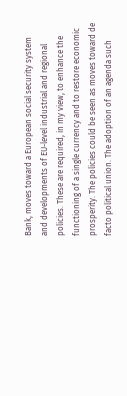Bank, moves toward a European social security system and developments of EU-level industrial and regional policies. These are required, in my view, to enhance the functioning of a single currency and to restore economic prosperity. The policies could be seen as moves toward de facto political union. The adoption of an agenda such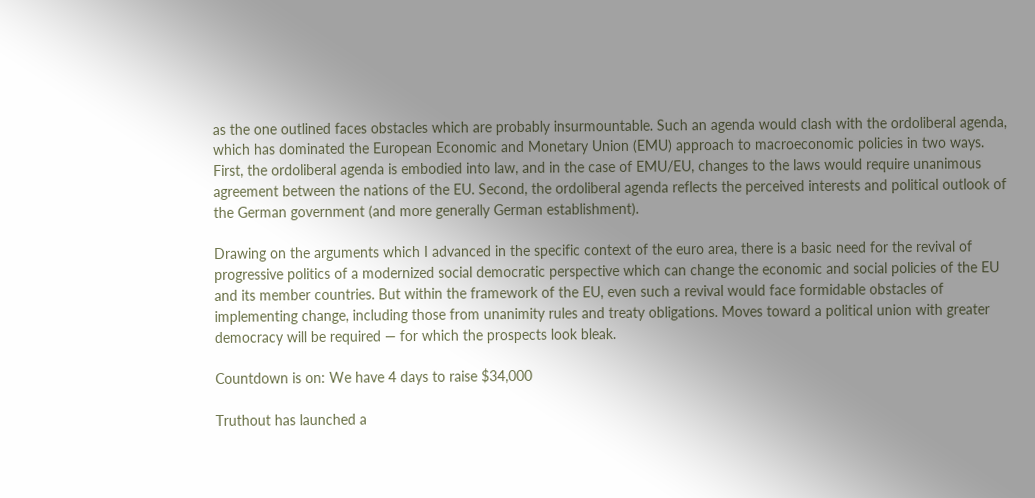as the one outlined faces obstacles which are probably insurmountable. Such an agenda would clash with the ordoliberal agenda, which has dominated the European Economic and Monetary Union (EMU) approach to macroeconomic policies in two ways. First, the ordoliberal agenda is embodied into law, and in the case of EMU/EU, changes to the laws would require unanimous agreement between the nations of the EU. Second, the ordoliberal agenda reflects the perceived interests and political outlook of the German government (and more generally German establishment).

Drawing on the arguments which I advanced in the specific context of the euro area, there is a basic need for the revival of progressive politics of a modernized social democratic perspective which can change the economic and social policies of the EU and its member countries. But within the framework of the EU, even such a revival would face formidable obstacles of implementing change, including those from unanimity rules and treaty obligations. Moves toward a political union with greater democracy will be required — for which the prospects look bleak.

Countdown is on: We have 4 days to raise $34,000

Truthout has launched a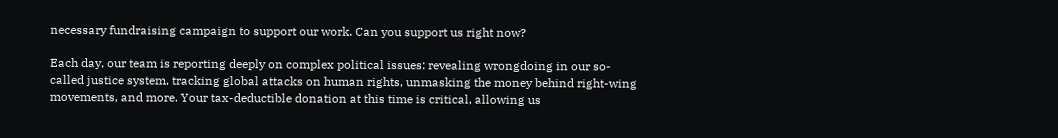necessary fundraising campaign to support our work. Can you support us right now?

Each day, our team is reporting deeply on complex political issues: revealing wrongdoing in our so-called justice system, tracking global attacks on human rights, unmasking the money behind right-wing movements, and more. Your tax-deductible donation at this time is critical, allowing us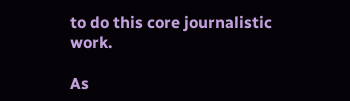to do this core journalistic work.

As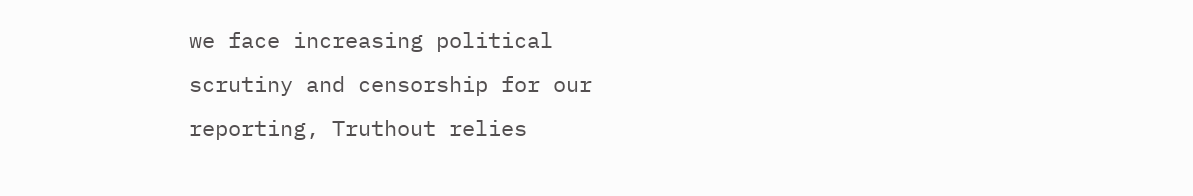we face increasing political scrutiny and censorship for our reporting, Truthout relies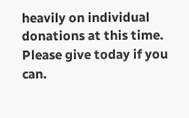heavily on individual donations at this time. Please give today if you can.